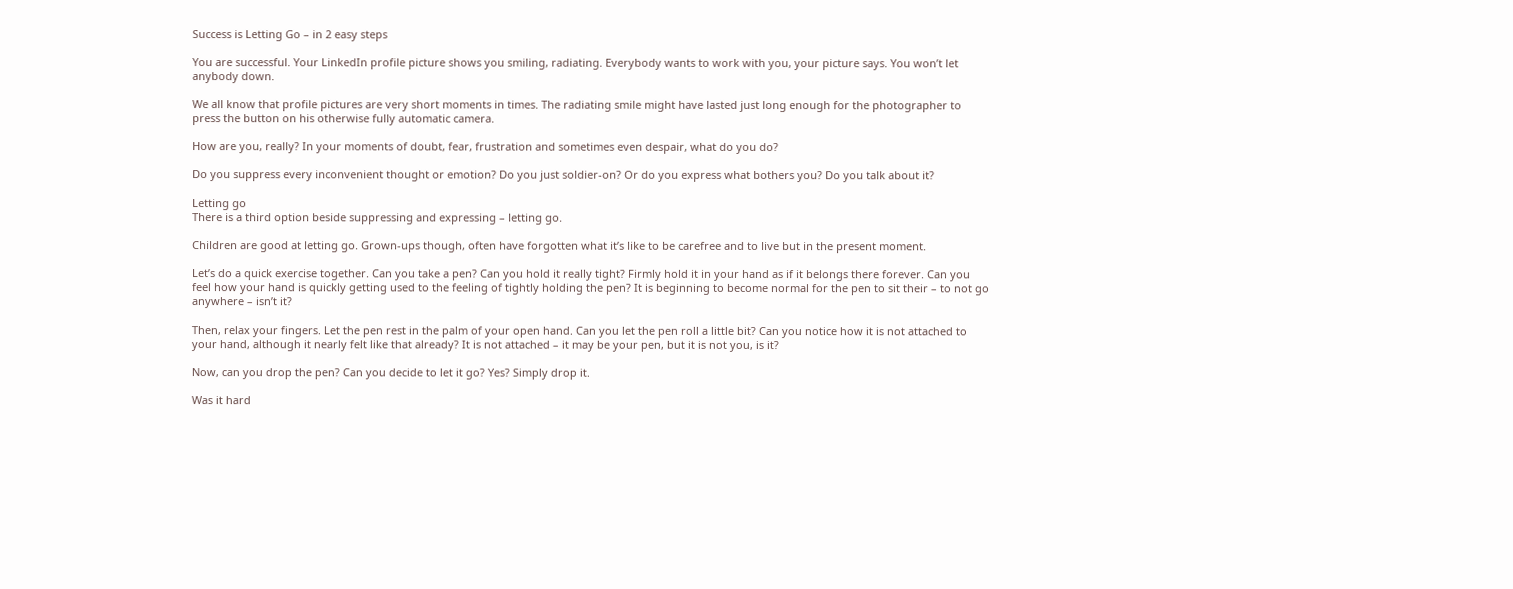Success is Letting Go – in 2 easy steps

You are successful. Your LinkedIn profile picture shows you smiling, radiating. Everybody wants to work with you, your picture says. You won’t let anybody down.

We all know that profile pictures are very short moments in times. The radiating smile might have lasted just long enough for the photographer to press the button on his otherwise fully automatic camera.

How are you, really? In your moments of doubt, fear, frustration and sometimes even despair, what do you do?

Do you suppress every inconvenient thought or emotion? Do you just soldier-on? Or do you express what bothers you? Do you talk about it?

Letting go
There is a third option beside suppressing and expressing – letting go.

Children are good at letting go. Grown-ups though, often have forgotten what it’s like to be carefree and to live but in the present moment.

Let’s do a quick exercise together. Can you take a pen? Can you hold it really tight? Firmly hold it in your hand as if it belongs there forever. Can you feel how your hand is quickly getting used to the feeling of tightly holding the pen? It is beginning to become normal for the pen to sit their – to not go anywhere – isn’t it?

Then, relax your fingers. Let the pen rest in the palm of your open hand. Can you let the pen roll a little bit? Can you notice how it is not attached to your hand, although it nearly felt like that already? It is not attached – it may be your pen, but it is not you, is it?

Now, can you drop the pen? Can you decide to let it go? Yes? Simply drop it.

Was it hard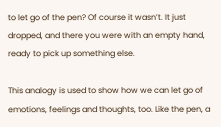to let go of the pen? Of course it wasn’t. It just dropped, and there you were with an empty hand, ready to pick up something else.

This analogy is used to show how we can let go of emotions, feelings and thoughts, too. Like the pen, a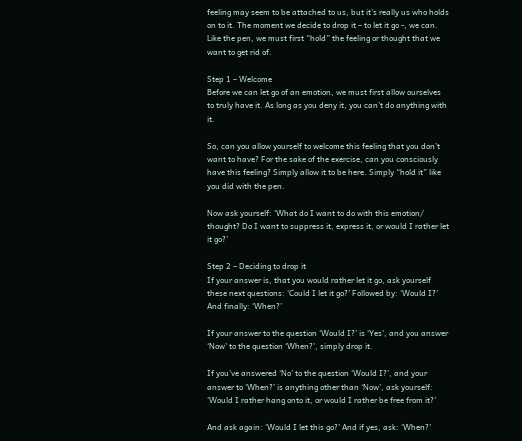feeling may seem to be attached to us, but it’s really us who holds on to it. The moment we decide to drop it – to let it go -, we can. Like the pen, we must first “hold” the feeling or thought that we want to get rid of.

Step 1 – Welcome
Before we can let go of an emotion, we must first allow ourselves to truly have it. As long as you deny it, you can’t do anything with it.

So, can you allow yourself to welcome this feeling that you don’t want to have? For the sake of the exercise, can you consciously have this feeling? Simply allow it to be here. Simply “hold it” like you did with the pen.

Now ask yourself: ‘What do I want to do with this emotion/ thought? Do I want to suppress it, express it, or would I rather let it go?’

Step 2 – Deciding to drop it
If your answer is, that you would rather let it go, ask yourself these next questions: ‘Could I let it go?’ Followed by: ‘Would I?’ And finally: ‘When?’

If your answer to the question ‘Would I?’ is ‘Yes’, and you answer ‘Now’ to the question ‘When?’, simply drop it.

If you’ve answered ‘No’ to the question ‘Would I?’, and your answer to ‘When?’ is anything other than ‘Now’, ask yourself: ‘Would I rather hang onto it, or would I rather be free from it?’

And ask again: ‘Would I let this go?’ And if yes, ask: ‘When?’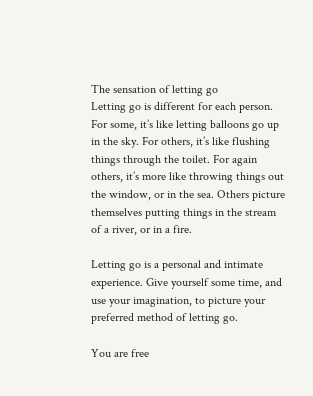The sensation of letting go
Letting go is different for each person. For some, it’s like letting balloons go up in the sky. For others, it’s like flushing things through the toilet. For again others, it’s more like throwing things out the window, or in the sea. Others picture themselves putting things in the stream of a river, or in a fire.

Letting go is a personal and intimate experience. Give yourself some time, and use your imagination, to picture your preferred method of letting go.

You are free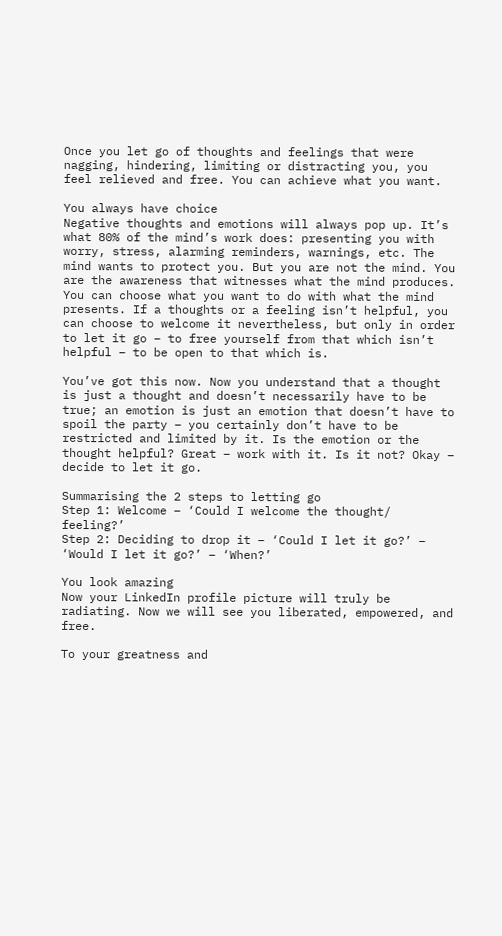Once you let go of thoughts and feelings that were nagging, hindering, limiting or distracting you, you feel relieved and free. You can achieve what you want.

You always have choice
Negative thoughts and emotions will always pop up. It’s what 80% of the mind’s work does: presenting you with worry, stress, alarming reminders, warnings, etc. The mind wants to protect you. But you are not the mind. You are the awareness that witnesses what the mind produces. You can choose what you want to do with what the mind presents. If a thoughts or a feeling isn’t helpful, you can choose to welcome it nevertheless, but only in order to let it go – to free yourself from that which isn’t helpful – to be open to that which is.

You’ve got this now. Now you understand that a thought is just a thought and doesn’t necessarily have to be true; an emotion is just an emotion that doesn’t have to spoil the party – you certainly don’t have to be restricted and limited by it. Is the emotion or the thought helpful? Great – work with it. Is it not? Okay – decide to let it go.

Summarising the 2 steps to letting go
Step 1: Welcome – ‘Could I welcome the thought/ feeling?’
Step 2: Deciding to drop it – ‘Could I let it go?’ – ‘Would I let it go?’ – ‘When?’

You look amazing
Now your LinkedIn profile picture will truly be radiating. Now we will see you liberated, empowered, and free.

To your greatness and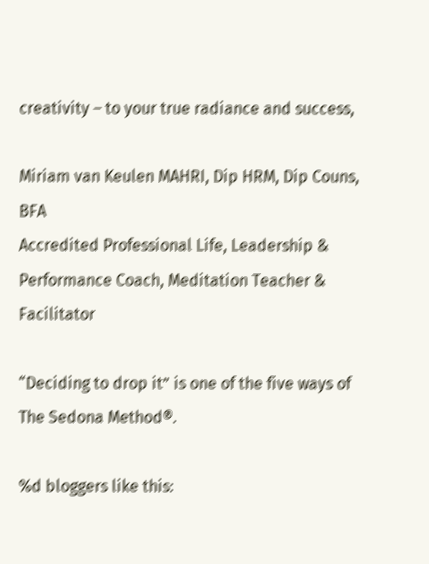creativity – to your true radiance and success,

Miriam van Keulen MAHRI, Dip HRM, Dip Couns, BFA
Accredited Professional Life, Leadership & Performance Coach, Meditation Teacher & Facilitator

“Deciding to drop it” is one of the five ways of The Sedona Method®.

%d bloggers like this: